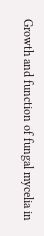Growth and function of fungal mycelia in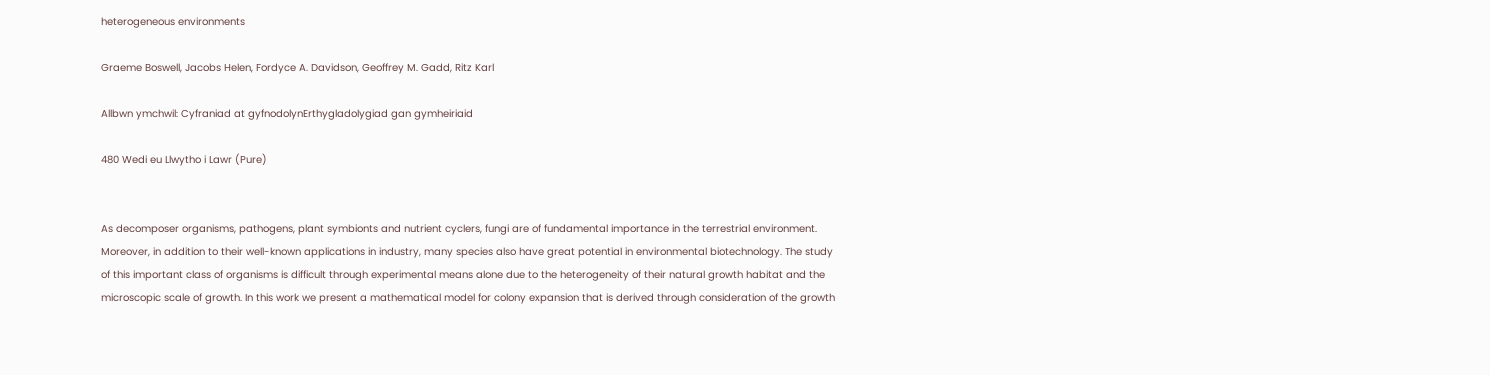heterogeneous environments

Graeme Boswell, Jacobs Helen, Fordyce A. Davidson, Geoffrey M. Gadd, Ritz Karl

Allbwn ymchwil: Cyfraniad at gyfnodolynErthygladolygiad gan gymheiriaid

480 Wedi eu Llwytho i Lawr (Pure)


As decomposer organisms, pathogens, plant symbionts and nutrient cyclers, fungi are of fundamental importance in the terrestrial environment. Moreover, in addition to their well-known applications in industry, many species also have great potential in environmental biotechnology. The study of this important class of organisms is difficult through experimental means alone due to the heterogeneity of their natural growth habitat and the microscopic scale of growth. In this work we present a mathematical model for colony expansion that is derived through consideration of the growth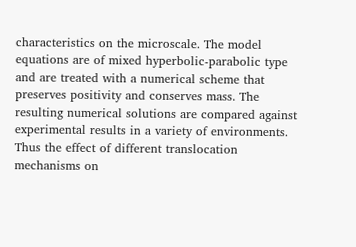characteristics on the microscale. The model equations are of mixed hyperbolic-parabolic type and are treated with a numerical scheme that preserves positivity and conserves mass. The resulting numerical solutions are compared against experimental results in a variety of environments. Thus the effect of different translocation mechanisms on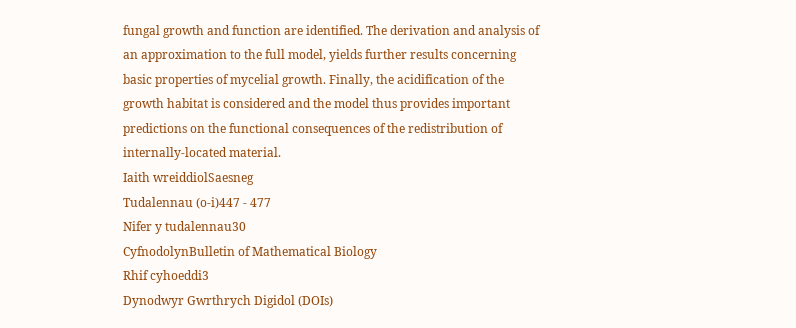fungal growth and function are identified. The derivation and analysis of an approximation to the full model, yields further results concerning basic properties of mycelial growth. Finally, the acidification of the growth habitat is considered and the model thus provides important predictions on the functional consequences of the redistribution of internally-located material.
Iaith wreiddiolSaesneg
Tudalennau (o-i)447 - 477
Nifer y tudalennau30
CyfnodolynBulletin of Mathematical Biology
Rhif cyhoeddi3
Dynodwyr Gwrthrych Digidol (DOIs)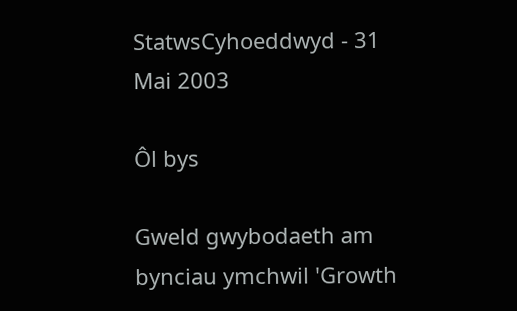StatwsCyhoeddwyd - 31 Mai 2003

Ôl bys

Gweld gwybodaeth am bynciau ymchwil 'Growth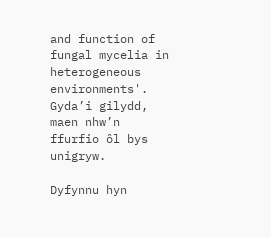and function of fungal mycelia in heterogeneous environments'. Gyda’i gilydd, maen nhw’n ffurfio ôl bys unigryw.

Dyfynnu hyn